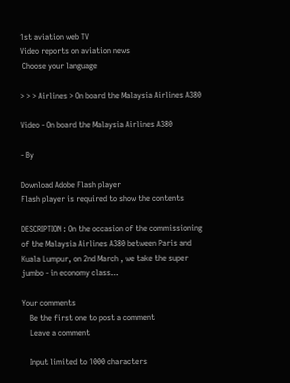1st aviation web TV
Video reports on aviation news
 Choose your language

> > > Airlines > On board the Malaysia Airlines A380

Video - On board the Malaysia Airlines A380

- By

Download Adobe Flash player
Flash player is required to show the contents

DESCRIPTION : On the occasion of the commissioning of the Malaysia Airlines A380 between Paris and Kuala Lumpur, on 2nd March , we take the super jumbo - in economy class…

Your comments
    Be the first one to post a comment
    Leave a comment

    Input limited to 1000 characters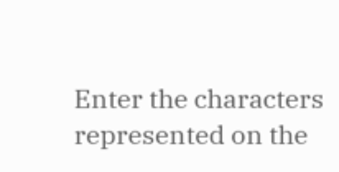Enter the characters represented on the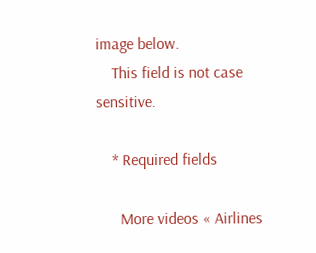image below.
    This field is not case sensitive.

    * Required fields

      More videos « Airlines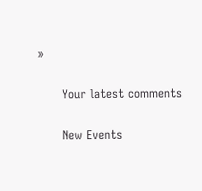»

      Your latest comments

      New Events